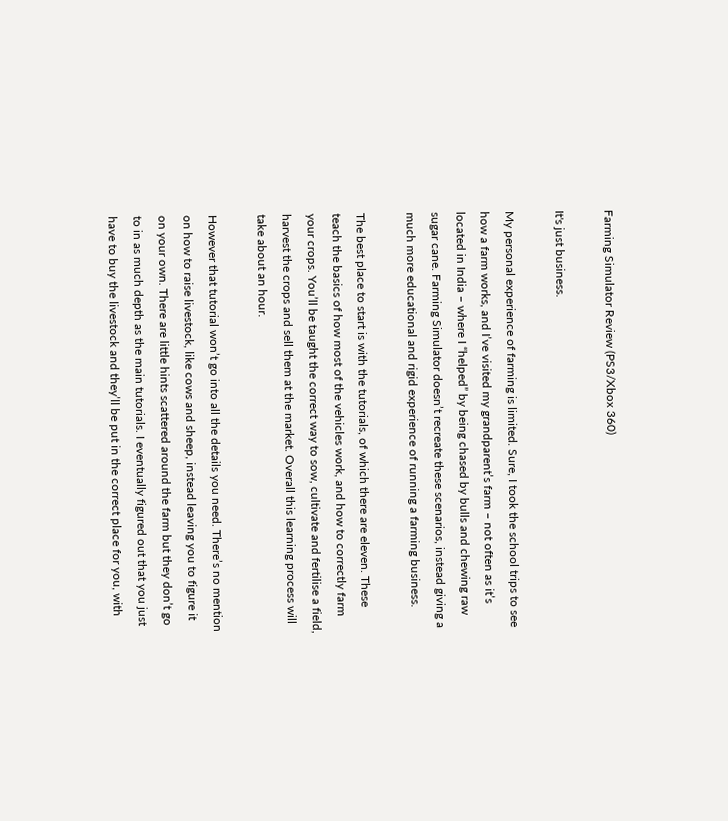Farming Simulator Review (PS3/Xbox 360)

It's just business.

My personal experience of farming is limited. Sure, I took the school trips to see how a farm works, and I’ve visited my grandparent’s farm – not often as it’s located in India – where I “helped” by being chased by bulls and chewing raw sugar cane. Farming Simulator doesn’t recreate these scenarios, instead giving a much more educational and rigid experience of running a farming business.

The best place to start is with the tutorials, of which there are eleven. These teach the basics of how most of the vehicles work, and how to correctly farm your crops. You’ll be taught the correct way to sow, cultivate and fertilise a field, harvest the crops and sell them at the market. Overall this learning process will take about an hour.

However that tutorial won’t go into all the details you need. There’s no mention on how to raise livestock, like cows and sheep, instead leaving you to figure it on your own. There are little hints scattered around the farm but they don’t go to in as much depth as the main tutorials. I eventually figured out that you just have to buy the livestock and they’ll be put in the correct place for you, with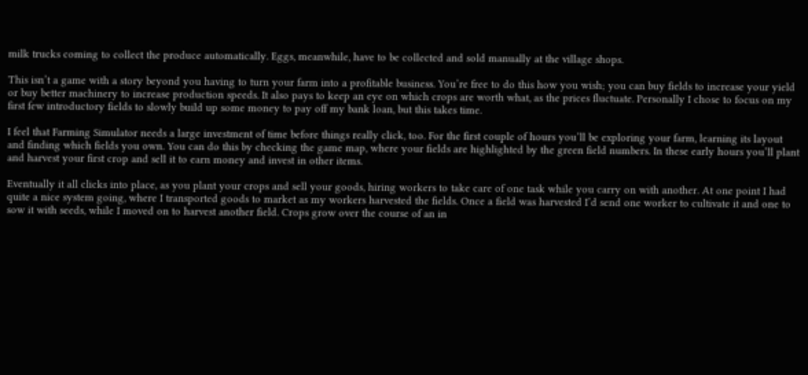milk trucks coming to collect the produce automatically. Eggs, meanwhile, have to be collected and sold manually at the village shops.

This isn’t a game with a story beyond you having to turn your farm into a profitable business. You’re free to do this how you wish; you can buy fields to increase your yield or buy better machinery to increase production speeds. It also pays to keep an eye on which crops are worth what, as the prices fluctuate. Personally I chose to focus on my first few introductory fields to slowly build up some money to pay off my bank loan, but this takes time.

I feel that Farming Simulator needs a large investment of time before things really click, too. For the first couple of hours you’ll be exploring your farm, learning its layout and finding which fields you own. You can do this by checking the game map, where your fields are highlighted by the green field numbers. In these early hours you’ll plant and harvest your first crop and sell it to earn money and invest in other items.

Eventually it all clicks into place, as you plant your crops and sell your goods, hiring workers to take care of one task while you carry on with another. At one point I had quite a nice system going, where I transported goods to market as my workers harvested the fields. Once a field was harvested I’d send one worker to cultivate it and one to sow it with seeds, while I moved on to harvest another field. Crops grow over the course of an in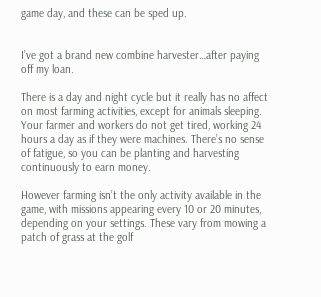game day, and these can be sped up.


I’ve got a brand new combine harvester…after paying off my loan.

There is a day and night cycle but it really has no affect on most farming activities, except for animals sleeping. Your farmer and workers do not get tired, working 24 hours a day as if they were machines. There’s no sense of fatigue, so you can be planting and harvesting continuously to earn money.

However farming isn’t the only activity available in the game, with missions appearing every 10 or 20 minutes, depending on your settings. These vary from mowing a patch of grass at the golf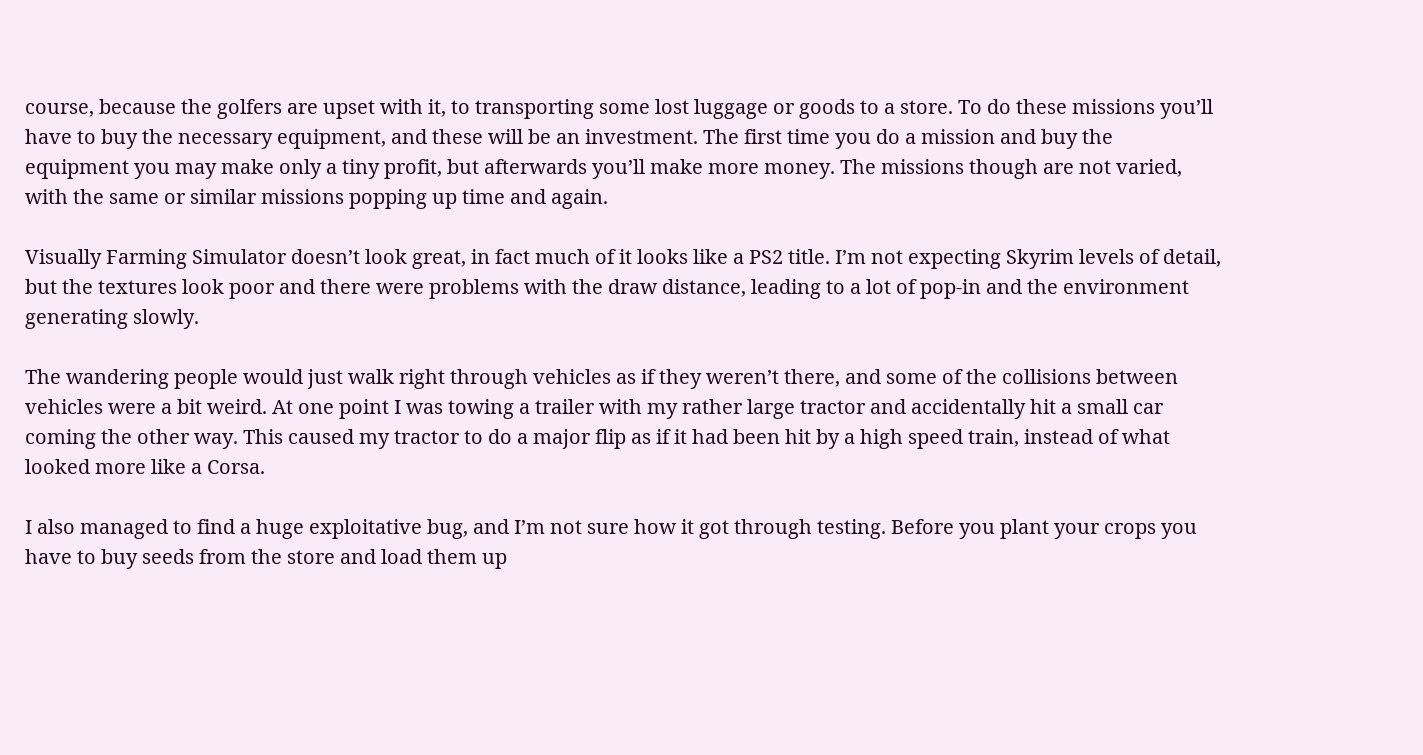course, because the golfers are upset with it, to transporting some lost luggage or goods to a store. To do these missions you’ll have to buy the necessary equipment, and these will be an investment. The first time you do a mission and buy the equipment you may make only a tiny profit, but afterwards you’ll make more money. The missions though are not varied, with the same or similar missions popping up time and again.

Visually Farming Simulator doesn’t look great, in fact much of it looks like a PS2 title. I’m not expecting Skyrim levels of detail, but the textures look poor and there were problems with the draw distance, leading to a lot of pop-in and the environment generating slowly.

The wandering people would just walk right through vehicles as if they weren’t there, and some of the collisions between vehicles were a bit weird. At one point I was towing a trailer with my rather large tractor and accidentally hit a small car coming the other way. This caused my tractor to do a major flip as if it had been hit by a high speed train, instead of what looked more like a Corsa.

I also managed to find a huge exploitative bug, and I’m not sure how it got through testing. Before you plant your crops you have to buy seeds from the store and load them up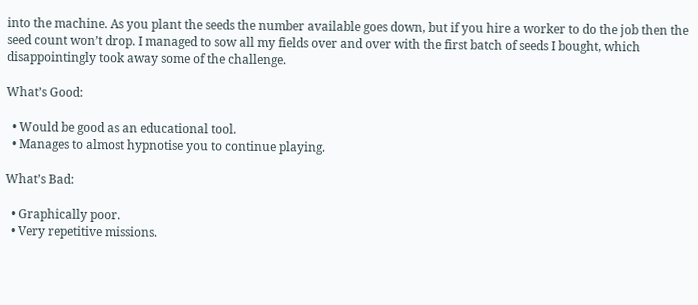into the machine. As you plant the seeds the number available goes down, but if you hire a worker to do the job then the seed count won’t drop. I managed to sow all my fields over and over with the first batch of seeds I bought, which disappointingly took away some of the challenge.

What’s Good:

  • Would be good as an educational tool.
  • Manages to almost hypnotise you to continue playing.

What’s Bad:

  • Graphically poor.
  • Very repetitive missions.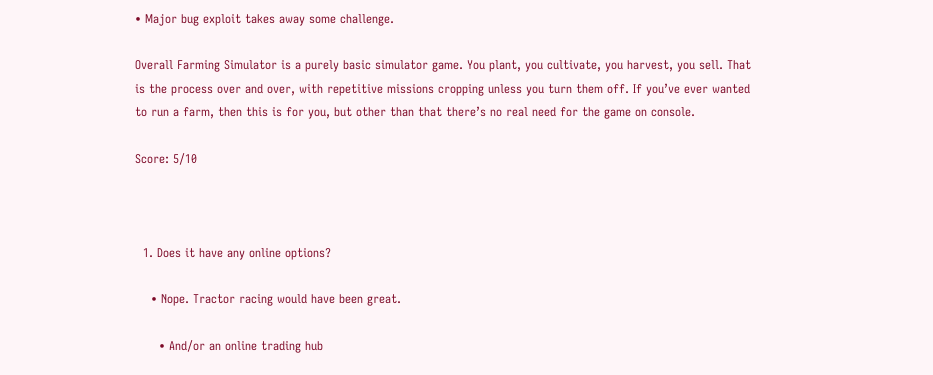• Major bug exploit takes away some challenge.

Overall Farming Simulator is a purely basic simulator game. You plant, you cultivate, you harvest, you sell. That is the process over and over, with repetitive missions cropping unless you turn them off. If you’ve ever wanted to run a farm, then this is for you, but other than that there’s no real need for the game on console.

Score: 5/10



  1. Does it have any online options?

    • Nope. Tractor racing would have been great.

      • And/or an online trading hub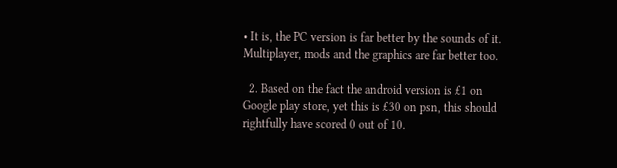• It is, the PC version is far better by the sounds of it. Multiplayer, mods and the graphics are far better too.

  2. Based on the fact the android version is £1 on Google play store, yet this is £30 on psn, this should rightfully have scored 0 out of 10.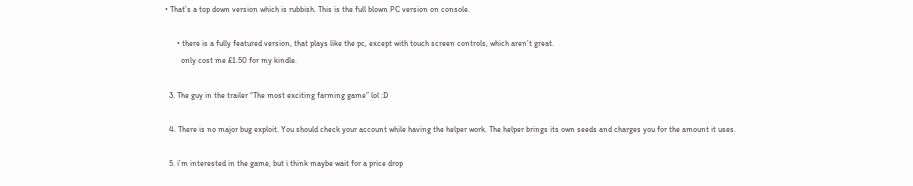• That’s a top down version which is rubbish. This is the full blown PC version on console.

      • there is a fully featured version, that plays like the pc, except with touch screen controls, which aren’t great.
        only cost me £1.50 for my kindle.

  3. The guy in the trailer “The most exciting farming game” lol :D

  4. There is no major bug exploit. You should check your account while having the helper work. The helper brings its own seeds and charges you for the amount it uses.

  5. i’m interested in the game, but i think maybe wait for a price drop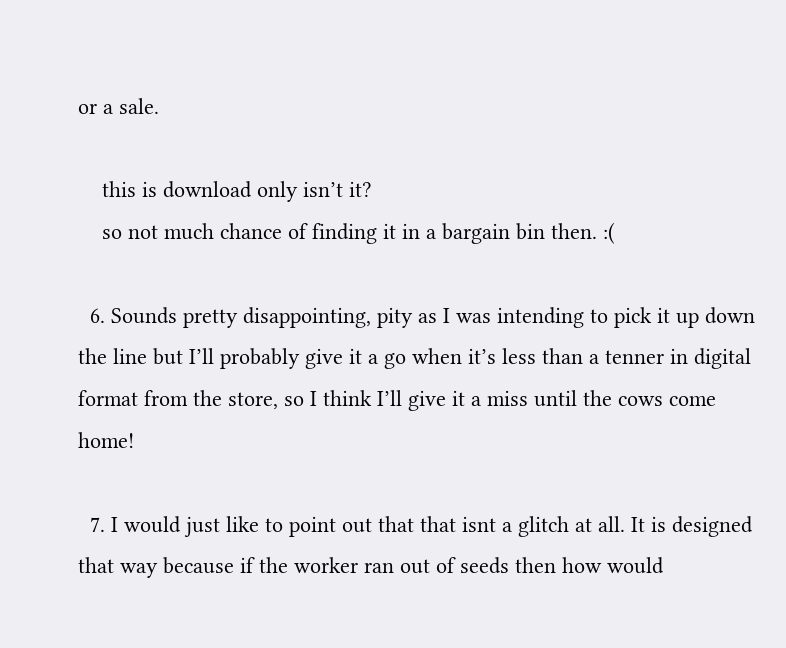or a sale.

    this is download only isn’t it?
    so not much chance of finding it in a bargain bin then. :(

  6. Sounds pretty disappointing, pity as I was intending to pick it up down the line but I’ll probably give it a go when it’s less than a tenner in digital format from the store, so I think I’ll give it a miss until the cows come home!

  7. I would just like to point out that that isnt a glitch at all. It is designed that way because if the worker ran out of seeds then how would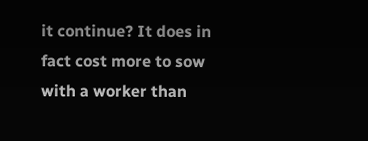it continue? It does in fact cost more to sow with a worker than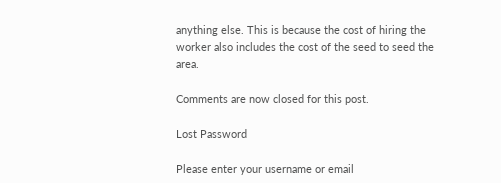anything else. This is because the cost of hiring the worker also includes the cost of the seed to seed the area.

Comments are now closed for this post.

Lost Password

Please enter your username or email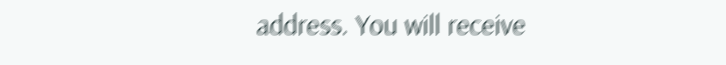address. You will receive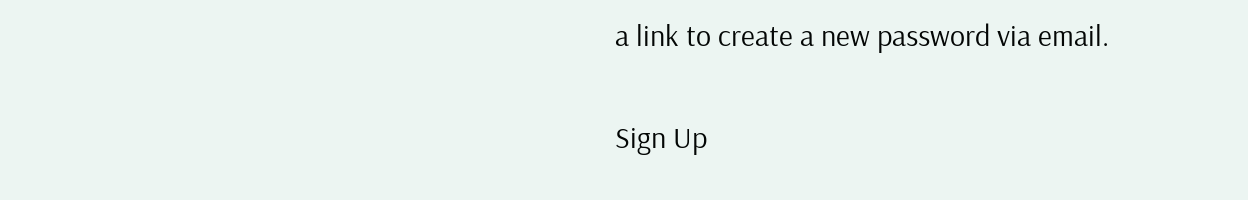a link to create a new password via email.

Sign Up